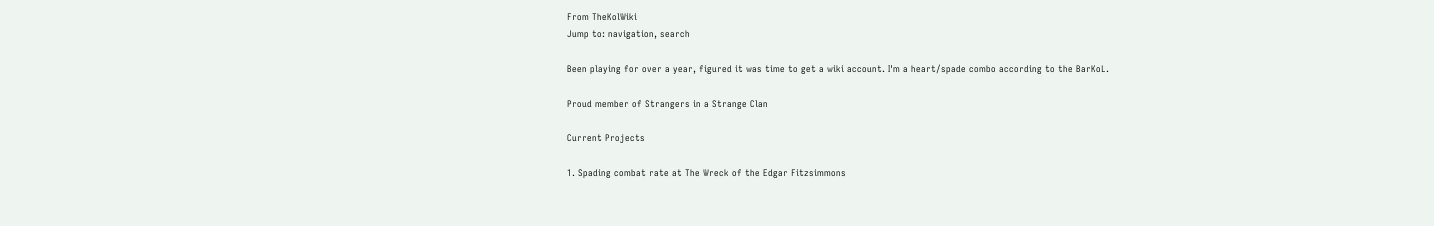From TheKolWiki
Jump to: navigation, search

Been playing for over a year, figured it was time to get a wiki account. I'm a heart/spade combo according to the BarKoL.

Proud member of Strangers in a Strange Clan

Current Projects

1. Spading combat rate at The Wreck of the Edgar Fitzsimmons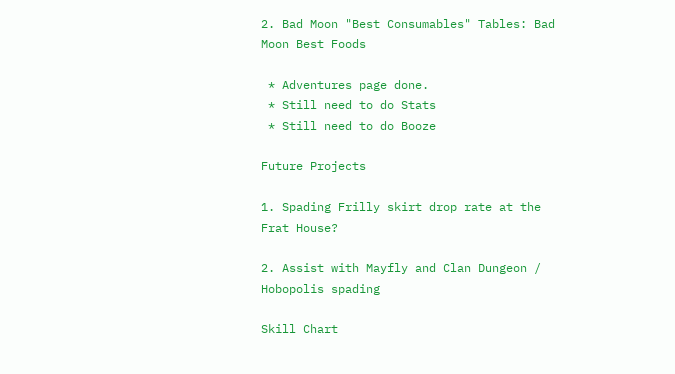2. Bad Moon "Best Consumables" Tables: Bad Moon Best Foods

 * Adventures page done.
 * Still need to do Stats
 * Still need to do Booze

Future Projects

1. Spading Frilly skirt drop rate at the Frat House?

2. Assist with Mayfly and Clan Dungeon / Hobopolis spading

Skill Chart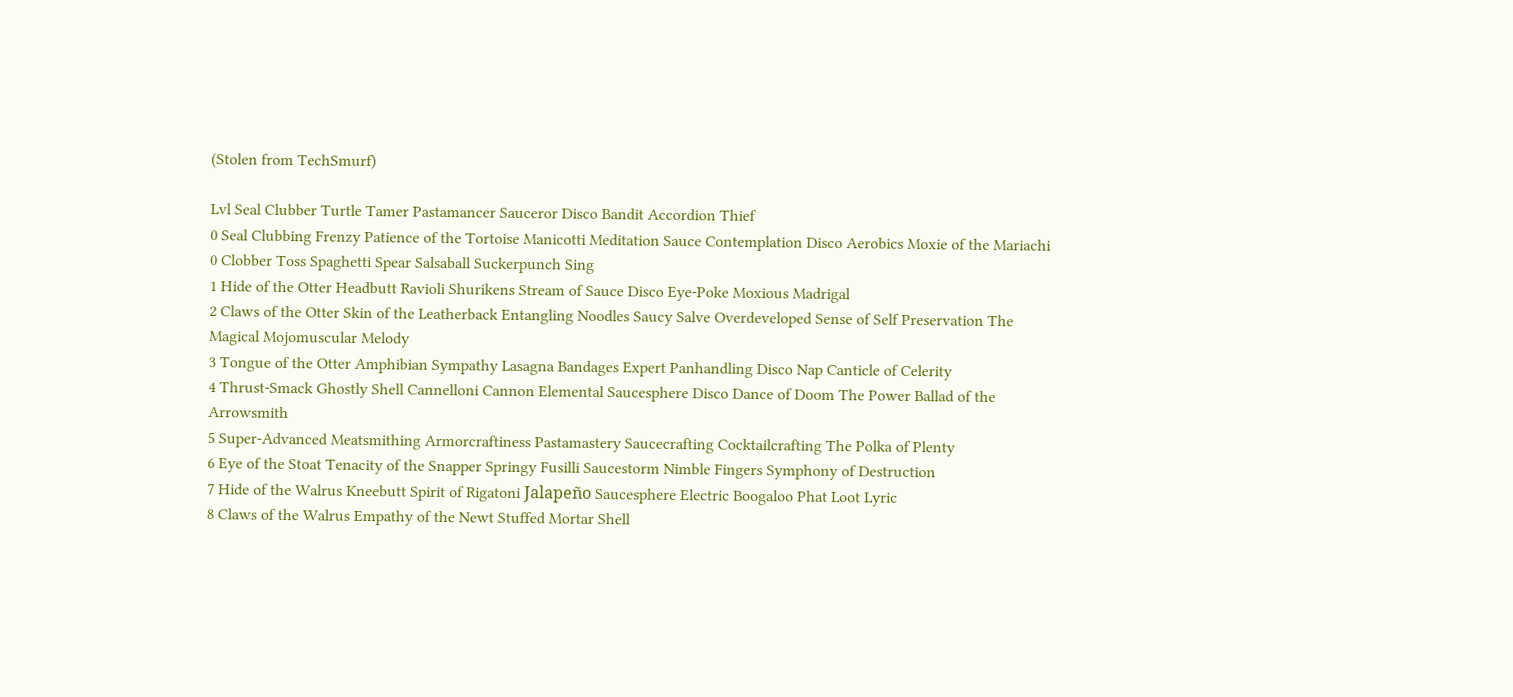(Stolen from TechSmurf)

Lvl Seal Clubber Turtle Tamer Pastamancer Sauceror Disco Bandit Accordion Thief
0 Seal Clubbing Frenzy Patience of the Tortoise Manicotti Meditation Sauce Contemplation Disco Aerobics Moxie of the Mariachi
0 Clobber Toss Spaghetti Spear Salsaball Suckerpunch Sing
1 Hide of the Otter Headbutt Ravioli Shurikens Stream of Sauce Disco Eye-Poke Moxious Madrigal
2 Claws of the Otter Skin of the Leatherback Entangling Noodles Saucy Salve Overdeveloped Sense of Self Preservation The Magical Mojomuscular Melody
3 Tongue of the Otter Amphibian Sympathy Lasagna Bandages Expert Panhandling Disco Nap Canticle of Celerity
4 Thrust-Smack Ghostly Shell Cannelloni Cannon Elemental Saucesphere Disco Dance of Doom The Power Ballad of the Arrowsmith
5 Super-Advanced Meatsmithing Armorcraftiness Pastamastery Saucecrafting Cocktailcrafting The Polka of Plenty
6 Eye of the Stoat Tenacity of the Snapper Springy Fusilli Saucestorm Nimble Fingers Symphony of Destruction
7 Hide of the Walrus Kneebutt Spirit of Rigatoni Jalapeño Saucesphere Electric Boogaloo Phat Loot Lyric
8 Claws of the Walrus Empathy of the Newt Stuffed Mortar Shell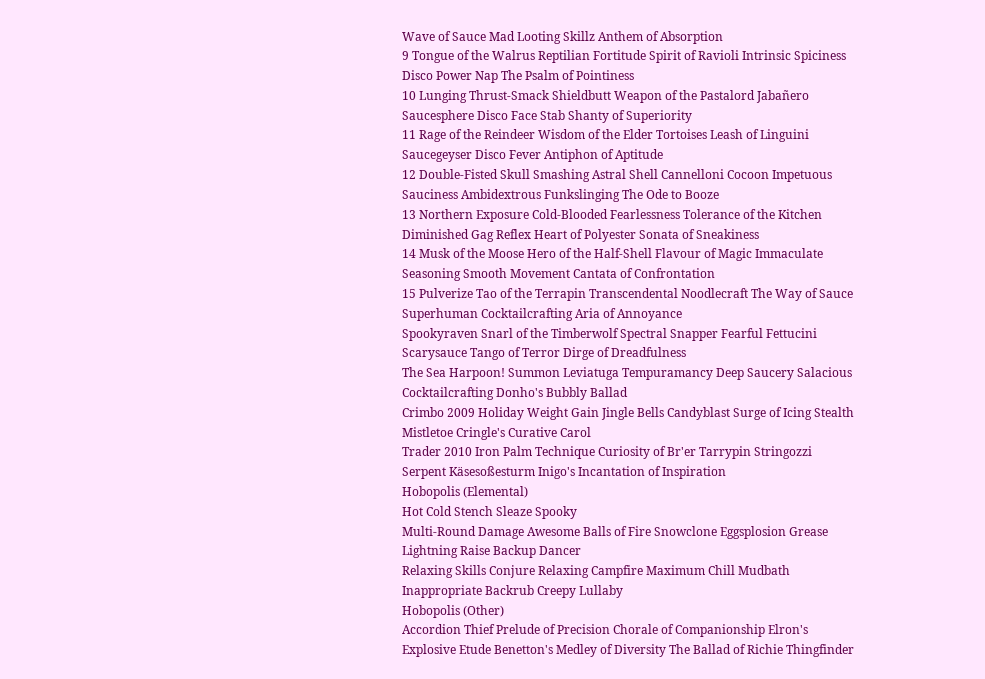Wave of Sauce Mad Looting Skillz Anthem of Absorption
9 Tongue of the Walrus Reptilian Fortitude Spirit of Ravioli Intrinsic Spiciness Disco Power Nap The Psalm of Pointiness
10 Lunging Thrust-Smack Shieldbutt Weapon of the Pastalord Jabañero Saucesphere Disco Face Stab Shanty of Superiority
11 Rage of the Reindeer Wisdom of the Elder Tortoises Leash of Linguini Saucegeyser Disco Fever Antiphon of Aptitude
12 Double-Fisted Skull Smashing Astral Shell Cannelloni Cocoon Impetuous Sauciness Ambidextrous Funkslinging The Ode to Booze
13 Northern Exposure Cold-Blooded Fearlessness Tolerance of the Kitchen Diminished Gag Reflex Heart of Polyester Sonata of Sneakiness
14 Musk of the Moose Hero of the Half-Shell Flavour of Magic Immaculate Seasoning Smooth Movement Cantata of Confrontation
15 Pulverize Tao of the Terrapin Transcendental Noodlecraft The Way of Sauce Superhuman Cocktailcrafting Aria of Annoyance
Spookyraven Snarl of the Timberwolf Spectral Snapper Fearful Fettucini Scarysauce Tango of Terror Dirge of Dreadfulness
The Sea Harpoon! Summon Leviatuga Tempuramancy Deep Saucery Salacious Cocktailcrafting Donho's Bubbly Ballad
Crimbo 2009 Holiday Weight Gain Jingle Bells Candyblast Surge of Icing Stealth Mistletoe Cringle's Curative Carol
Trader 2010 Iron Palm Technique Curiosity of Br'er Tarrypin Stringozzi Serpent Käsesoßesturm Inigo's Incantation of Inspiration
Hobopolis (Elemental)
Hot Cold Stench Sleaze Spooky
Multi-Round Damage Awesome Balls of Fire Snowclone Eggsplosion Grease Lightning Raise Backup Dancer
Relaxing Skills Conjure Relaxing Campfire Maximum Chill Mudbath Inappropriate Backrub Creepy Lullaby
Hobopolis (Other)
Accordion Thief Prelude of Precision Chorale of Companionship Elron's Explosive Etude Benetton's Medley of Diversity The Ballad of Richie Thingfinder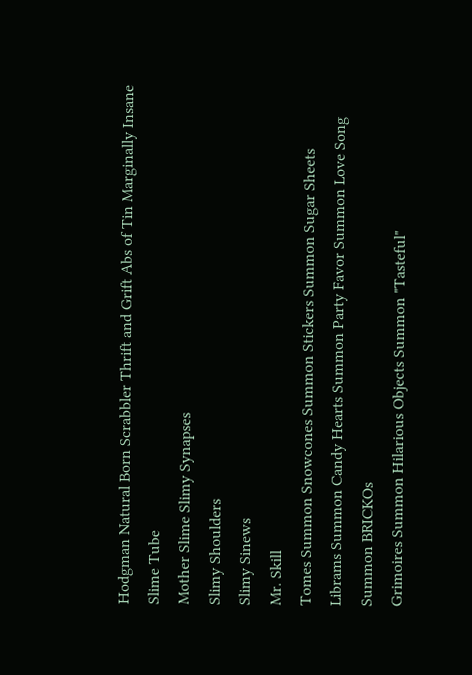Hodgman Natural Born Scrabbler Thrift and Grift Abs of Tin Marginally Insane
Slime Tube
Mother Slime Slimy Synapses
Slimy Shoulders
Slimy Sinews
Mr. Skill
Tomes Summon Snowcones Summon Stickers Summon Sugar Sheets
Librams Summon Candy Hearts Summon Party Favor Summon Love Song Summon BRICKOs
Grimoires Summon Hilarious Objects Summon "Tasteful"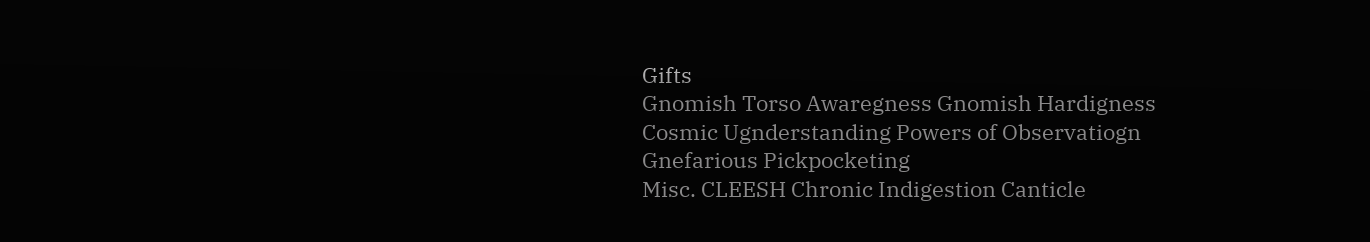Gifts
Gnomish Torso Awaregness Gnomish Hardigness Cosmic Ugnderstanding Powers of Observatiogn Gnefarious Pickpocketing
Misc. CLEESH Chronic Indigestion Canticle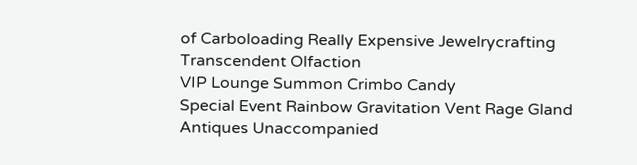of Carboloading Really Expensive Jewelrycrafting Transcendent Olfaction
VIP Lounge Summon Crimbo Candy
Special Event Rainbow Gravitation Vent Rage Gland
Antiques Unaccompanied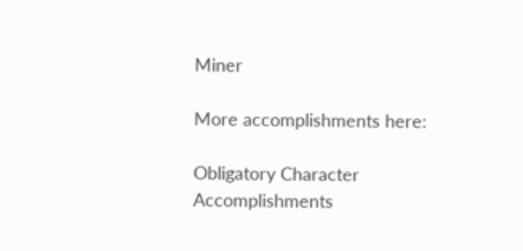Miner

More accomplishments here:

Obligatory Character Accomplishments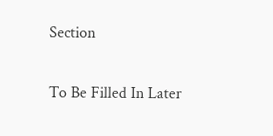Section

To Be Filled In Later